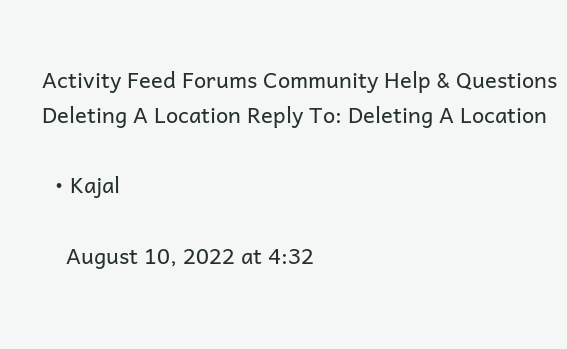Activity Feed Forums Community Help & Questions Deleting A Location Reply To: Deleting A Location

  • Kajal

    August 10, 2022 at 4:32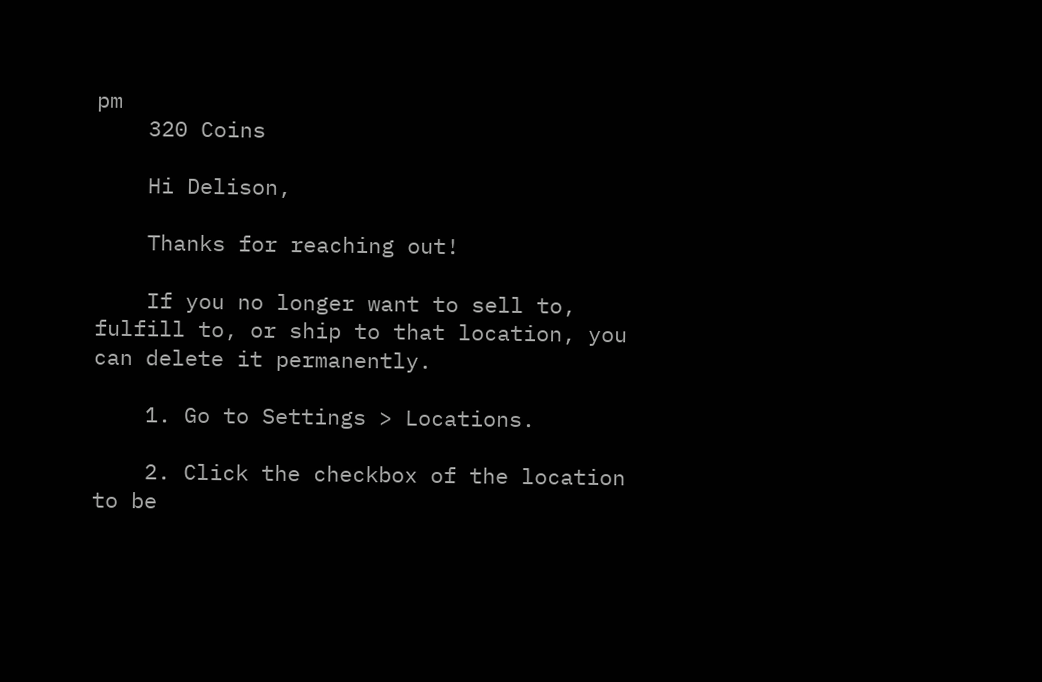pm
    320 Coins

    Hi Delison,

    Thanks for reaching out!

    If you no longer want to sell to, fulfill to, or ship to that location, you can delete it permanently.

    1. Go to Settings > Locations.

    2. Click the checkbox of the location to be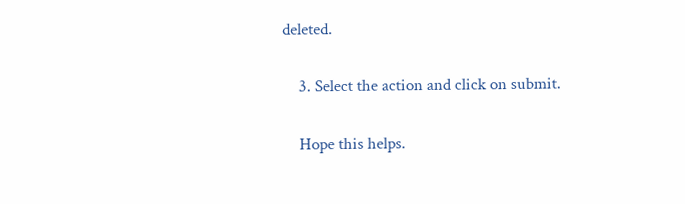deleted.

    3. Select the action and click on submit.

    Hope this helps.